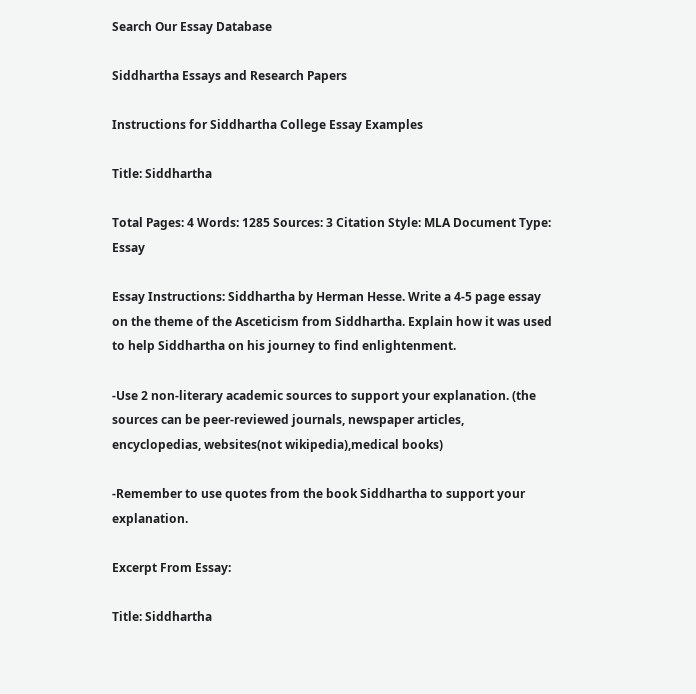Search Our Essay Database

Siddhartha Essays and Research Papers

Instructions for Siddhartha College Essay Examples

Title: Siddhartha

Total Pages: 4 Words: 1285 Sources: 3 Citation Style: MLA Document Type: Essay

Essay Instructions: Siddhartha by Herman Hesse. Write a 4-5 page essay on the theme of the Asceticism from Siddhartha. Explain how it was used to help Siddhartha on his journey to find enlightenment.

-Use 2 non-literary academic sources to support your explanation. (the sources can be peer-reviewed journals, newspaper articles, encyclopedias, websites(not wikipedia),medical books)

-Remember to use quotes from the book Siddhartha to support your explanation.

Excerpt From Essay:

Title: Siddhartha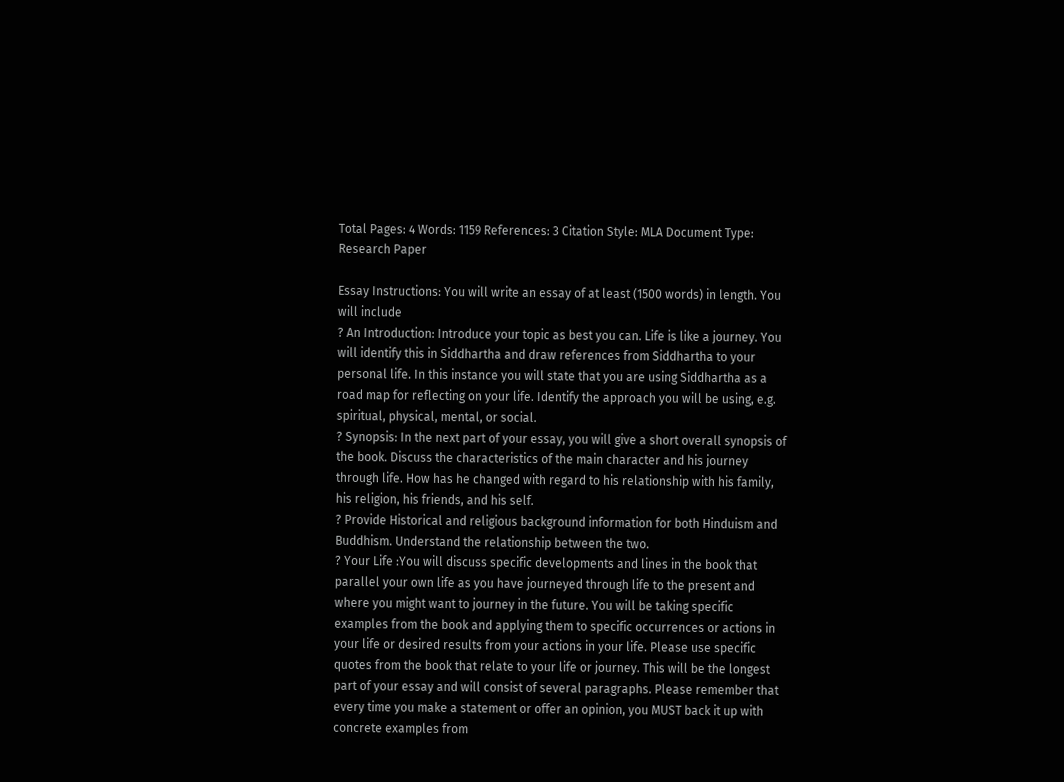Total Pages: 4 Words: 1159 References: 3 Citation Style: MLA Document Type: Research Paper

Essay Instructions: You will write an essay of at least (1500 words) in length. You will include
? An Introduction: Introduce your topic as best you can. Life is like a journey. You will identify this in Siddhartha and draw references from Siddhartha to your personal life. In this instance you will state that you are using Siddhartha as a road map for reflecting on your life. Identify the approach you will be using, e.g. spiritual, physical, mental, or social.
? Synopsis: In the next part of your essay, you will give a short overall synopsis of the book. Discuss the characteristics of the main character and his journey through life. How has he changed with regard to his relationship with his family, his religion, his friends, and his self.
? Provide Historical and religious background information for both Hinduism and Buddhism. Understand the relationship between the two.
? Your Life :You will discuss specific developments and lines in the book that parallel your own life as you have journeyed through life to the present and where you might want to journey in the future. You will be taking specific examples from the book and applying them to specific occurrences or actions in your life or desired results from your actions in your life. Please use specific quotes from the book that relate to your life or journey. This will be the longest part of your essay and will consist of several paragraphs. Please remember that every time you make a statement or offer an opinion, you MUST back it up with concrete examples from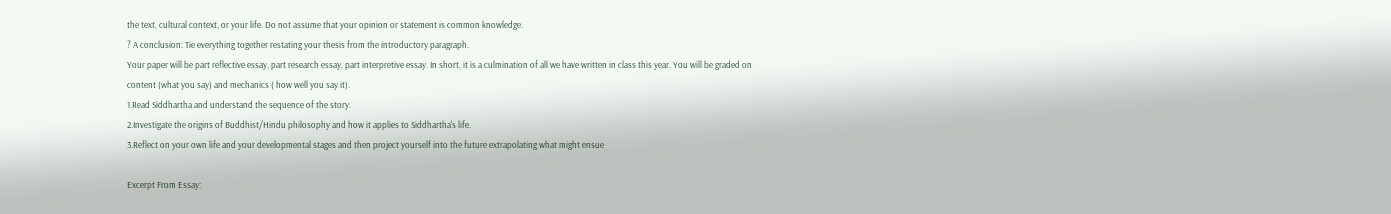the text, cultural context, or your life. Do not assume that your opinion or statement is common knowledge.
? A conclusion: Tie everything together restating your thesis from the introductory paragraph.
Your paper will be part reflective essay, part research essay, part interpretive essay. In short, it is a culmination of all we have written in class this year. You will be graded on content (what you say) and mechanics ( how well you say it).
1.Read Siddhartha and understand the sequence of the story.
2.Investigate the origins of Buddhist/Hindu philosophy and how it applies to Siddhartha's life.
3.Reflect on your own life and your developmental stages and then project yourself into the future extrapolating what might ensue

Excerpt From Essay: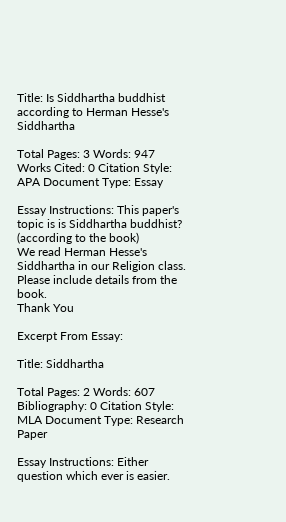Title: Is Siddhartha buddhist according to Herman Hesse's Siddhartha

Total Pages: 3 Words: 947 Works Cited: 0 Citation Style: APA Document Type: Essay

Essay Instructions: This paper's topic is is Siddhartha buddhist? (according to the book)
We read Herman Hesse's Siddhartha in our Religion class.
Please include details from the book.
Thank You

Excerpt From Essay:

Title: Siddhartha

Total Pages: 2 Words: 607 Bibliography: 0 Citation Style: MLA Document Type: Research Paper

Essay Instructions: Either question which ever is easier.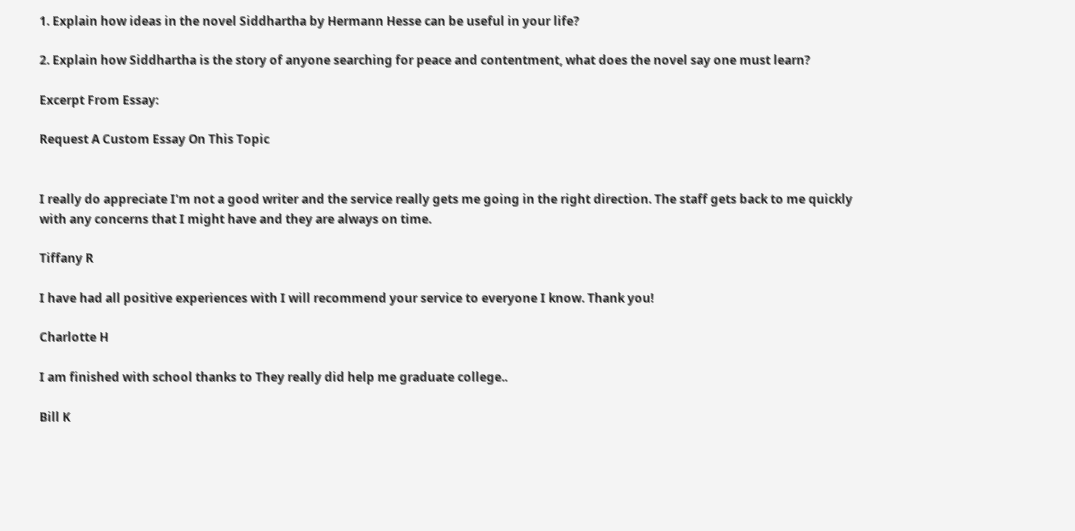1. Explain how ideas in the novel Siddhartha by Hermann Hesse can be useful in your life?

2. Explain how Siddhartha is the story of anyone searching for peace and contentment, what does the novel say one must learn?

Excerpt From Essay:

Request A Custom Essay On This Topic


I really do appreciate I'm not a good writer and the service really gets me going in the right direction. The staff gets back to me quickly with any concerns that I might have and they are always on time.

Tiffany R

I have had all positive experiences with I will recommend your service to everyone I know. Thank you!

Charlotte H

I am finished with school thanks to They really did help me graduate college..

Bill K